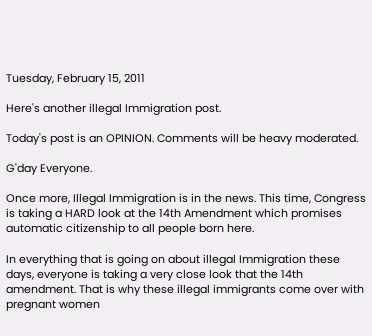Tuesday, February 15, 2011

Here's another illegal Immigration post.

Today's post is an OPINION. Comments will be heavy moderated.

G'day Everyone.

Once more, Illegal Immigration is in the news. This time, Congress is taking a HARD look at the 14th Amendment which promises automatic citizenship to all people born here.

In everything that is going on about illegal Immigration these days, everyone is taking a very close look that the 14th amendment. That is why these illegal immigrants come over with pregnant women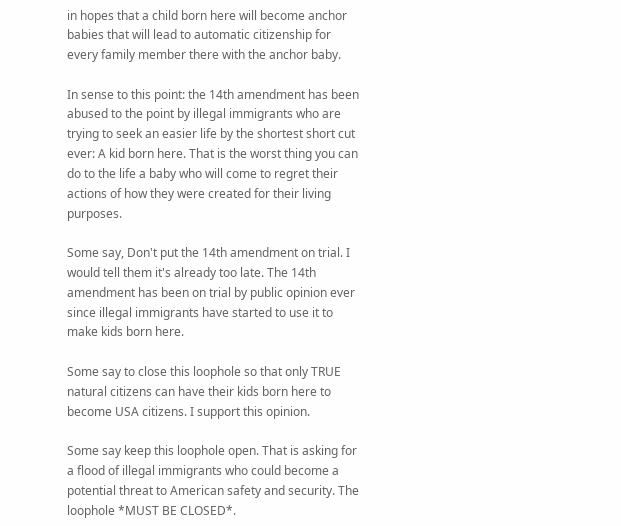in hopes that a child born here will become anchor babies that will lead to automatic citizenship for every family member there with the anchor baby.

In sense to this point: the 14th amendment has been abused to the point by illegal immigrants who are trying to seek an easier life by the shortest short cut ever: A kid born here. That is the worst thing you can do to the life a baby who will come to regret their actions of how they were created for their living purposes.

Some say, Don't put the 14th amendment on trial. I would tell them it's already too late. The 14th amendment has been on trial by public opinion ever since illegal immigrants have started to use it to make kids born here.

Some say to close this loophole so that only TRUE natural citizens can have their kids born here to become USA citizens. I support this opinion.

Some say keep this loophole open. That is asking for a flood of illegal immigrants who could become a potential threat to American safety and security. The loophole *MUST BE CLOSED*.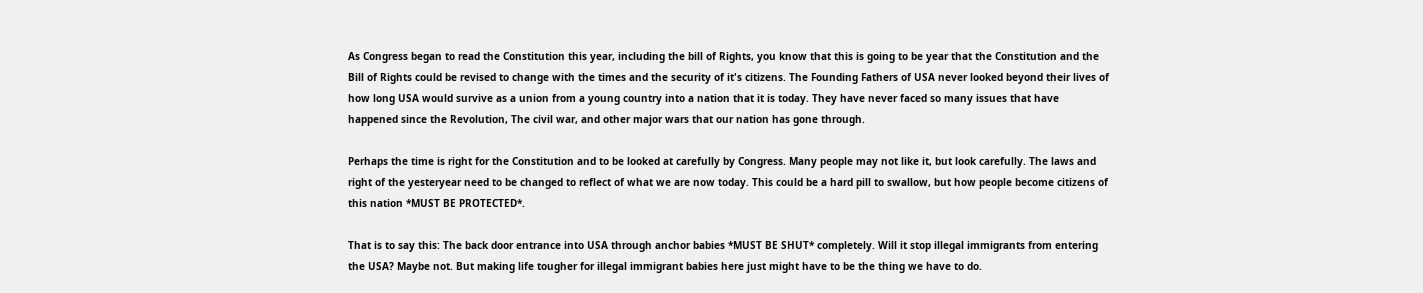As Congress began to read the Constitution this year, including the bill of Rights, you know that this is going to be year that the Constitution and the Bill of Rights could be revised to change with the times and the security of it's citizens. The Founding Fathers of USA never looked beyond their lives of how long USA would survive as a union from a young country into a nation that it is today. They have never faced so many issues that have happened since the Revolution, The civil war, and other major wars that our nation has gone through.

Perhaps the time is right for the Constitution and to be looked at carefully by Congress. Many people may not like it, but look carefully. The laws and right of the yesteryear need to be changed to reflect of what we are now today. This could be a hard pill to swallow, but how people become citizens of this nation *MUST BE PROTECTED*.

That is to say this: The back door entrance into USA through anchor babies *MUST BE SHUT* completely. Will it stop illegal immigrants from entering the USA? Maybe not. But making life tougher for illegal immigrant babies here just might have to be the thing we have to do.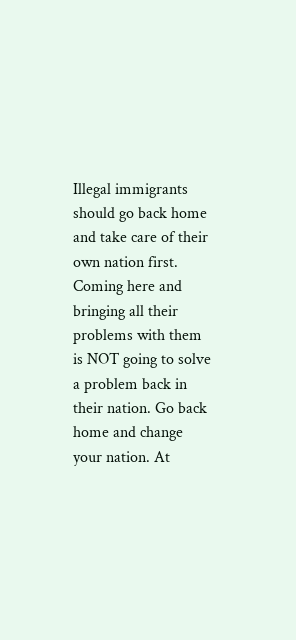Illegal immigrants should go back home and take care of their own nation first. Coming here and bringing all their problems with them is NOT going to solve a problem back in their nation. Go back home and change your nation. At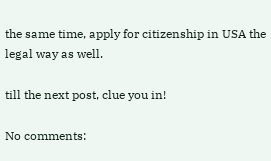the same time, apply for citizenship in USA the legal way as well.

till the next post, clue you in!

No comments: